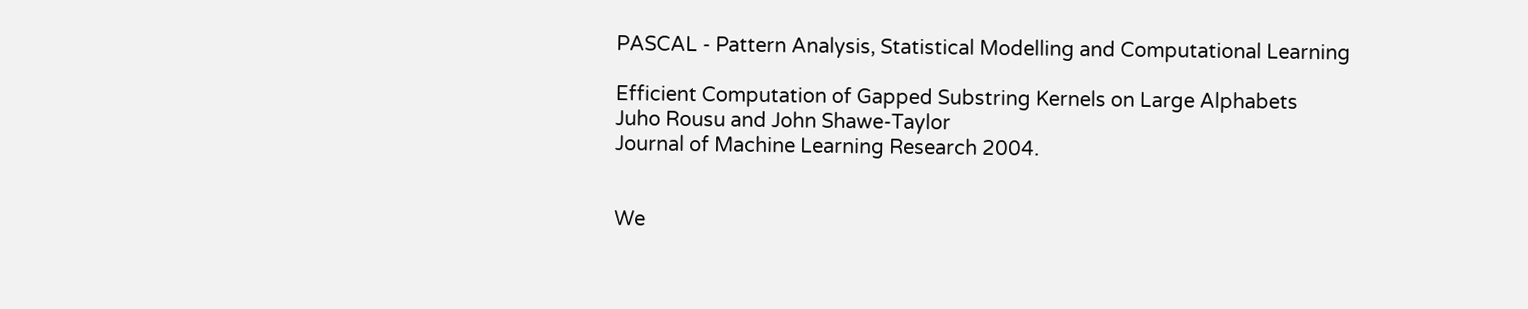PASCAL - Pattern Analysis, Statistical Modelling and Computational Learning

Efficient Computation of Gapped Substring Kernels on Large Alphabets
Juho Rousu and John Shawe-Taylor
Journal of Machine Learning Research 2004.


We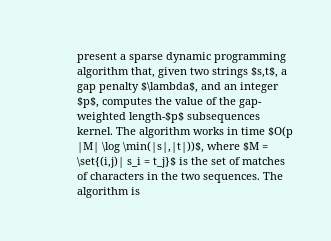present a sparse dynamic programming algorithm that, given two strings $s,t$, a gap penalty $\lambda$, and an integer $p$, computes the value of the gap-weighted length-$p$ subsequences kernel. The algorithm works in time $O(p |M| \log \min(|s|,|t|))$, where $M = \set{(i,j)| s_i = t_j}$ is the set of matches of characters in the two sequences. The algorithm is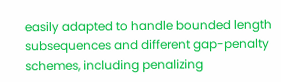easily adapted to handle bounded length subsequences and different gap-penalty schemes, including penalizing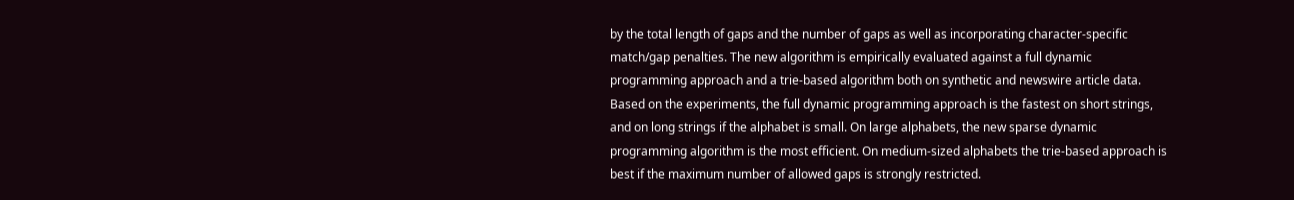by the total length of gaps and the number of gaps as well as incorporating character-specific match/gap penalties. The new algorithm is empirically evaluated against a full dynamic programming approach and a trie-based algorithm both on synthetic and newswire article data. Based on the experiments, the full dynamic programming approach is the fastest on short strings, and on long strings if the alphabet is small. On large alphabets, the new sparse dynamic programming algorithm is the most efficient. On medium-sized alphabets the trie-based approach is best if the maximum number of allowed gaps is strongly restricted.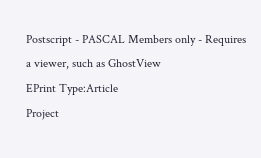Postscript - PASCAL Members only - Requires a viewer, such as GhostView
EPrint Type:Article
Project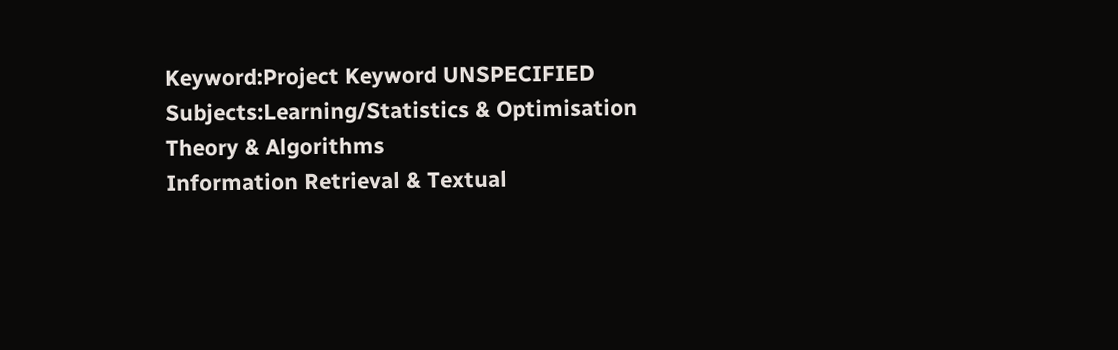Keyword:Project Keyword UNSPECIFIED
Subjects:Learning/Statistics & Optimisation
Theory & Algorithms
Information Retrieval & Textual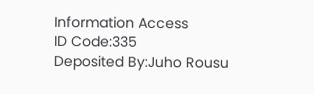Information Access
ID Code:335
Deposited By:Juho Rousu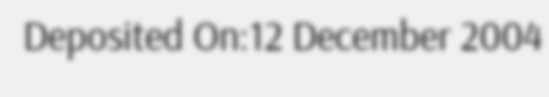Deposited On:12 December 2004